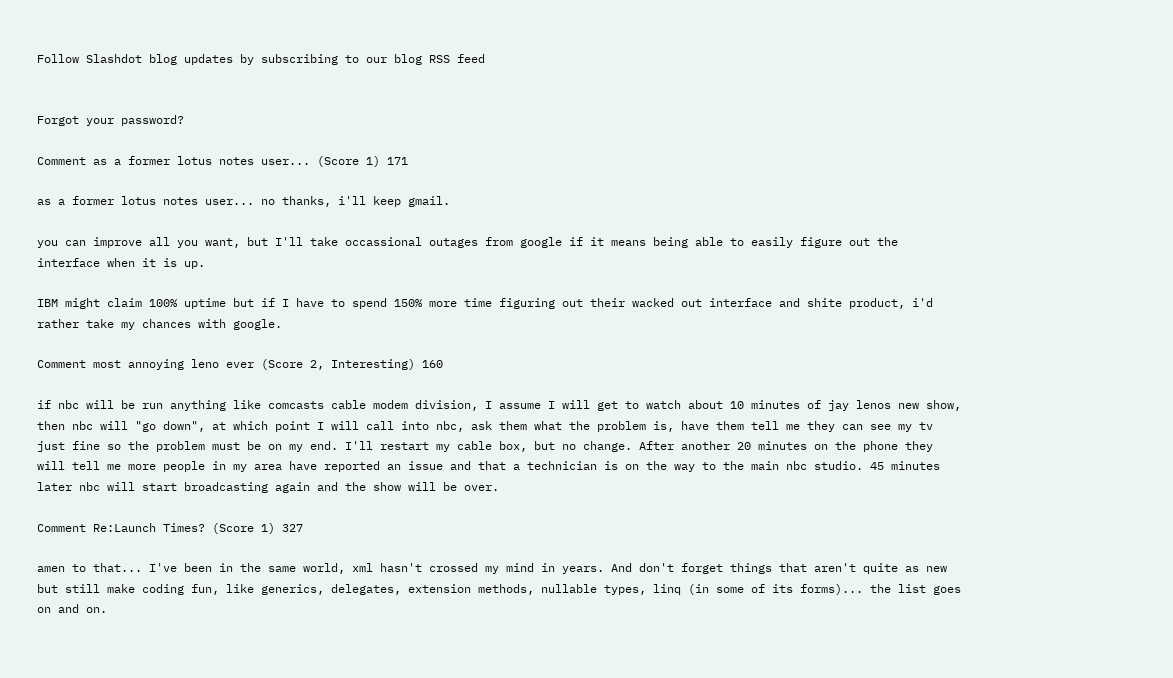Follow Slashdot blog updates by subscribing to our blog RSS feed


Forgot your password?

Comment as a former lotus notes user... (Score 1) 171

as a former lotus notes user... no thanks, i'll keep gmail.

you can improve all you want, but I'll take occassional outages from google if it means being able to easily figure out the interface when it is up.

IBM might claim 100% uptime but if I have to spend 150% more time figuring out their wacked out interface and shite product, i'd rather take my chances with google.

Comment most annoying leno ever (Score 2, Interesting) 160

if nbc will be run anything like comcasts cable modem division, I assume I will get to watch about 10 minutes of jay lenos new show, then nbc will "go down", at which point I will call into nbc, ask them what the problem is, have them tell me they can see my tv just fine so the problem must be on my end. I'll restart my cable box, but no change. After another 20 minutes on the phone they will tell me more people in my area have reported an issue and that a technician is on the way to the main nbc studio. 45 minutes later nbc will start broadcasting again and the show will be over.

Comment Re:Launch Times? (Score 1) 327

amen to that... I've been in the same world, xml hasn't crossed my mind in years. And don't forget things that aren't quite as new but still make coding fun, like generics, delegates, extension methods, nullable types, linq (in some of its forms)... the list goes on and on.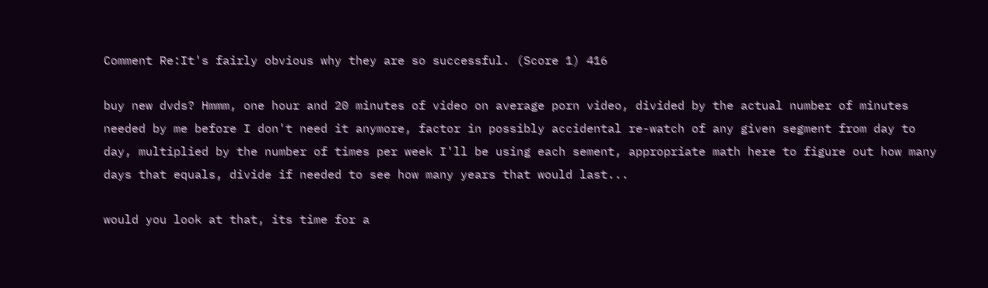Comment Re:It's fairly obvious why they are so successful. (Score 1) 416

buy new dvds? Hmmm, one hour and 20 minutes of video on average porn video, divided by the actual number of minutes needed by me before I don't need it anymore, factor in possibly accidental re-watch of any given segment from day to day, multiplied by the number of times per week I'll be using each sement, appropriate math here to figure out how many days that equals, divide if needed to see how many years that would last...

would you look at that, its time for a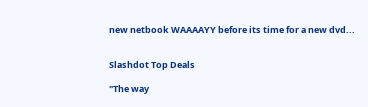new netbook WAAAAYY before its time for a new dvd...


Slashdot Top Deals

"The way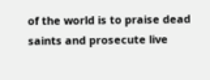of the world is to praise dead saints and prosecute live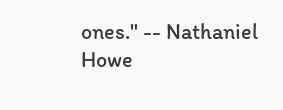ones." -- Nathaniel Howe